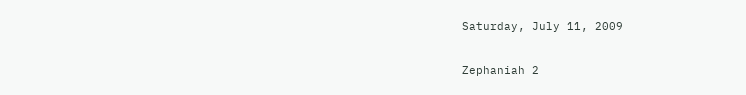Saturday, July 11, 2009

Zephaniah 2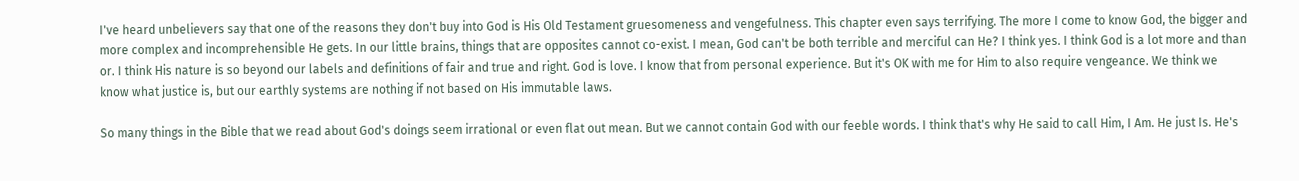I've heard unbelievers say that one of the reasons they don't buy into God is His Old Testament gruesomeness and vengefulness. This chapter even says terrifying. The more I come to know God, the bigger and more complex and incomprehensible He gets. In our little brains, things that are opposites cannot co-exist. I mean, God can't be both terrible and merciful can He? I think yes. I think God is a lot more and than or. I think His nature is so beyond our labels and definitions of fair and true and right. God is love. I know that from personal experience. But it's OK with me for Him to also require vengeance. We think we know what justice is, but our earthly systems are nothing if not based on His immutable laws.

So many things in the Bible that we read about God's doings seem irrational or even flat out mean. But we cannot contain God with our feeble words. I think that's why He said to call Him, I Am. He just Is. He's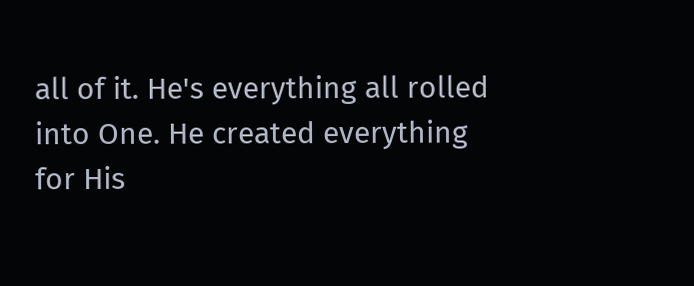all of it. He's everything all rolled into One. He created everything for His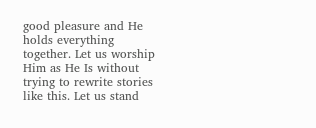good pleasure and He holds everything together. Let us worship Him as He Is without trying to rewrite stories like this. Let us stand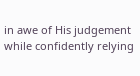in awe of His judgement while confidently relying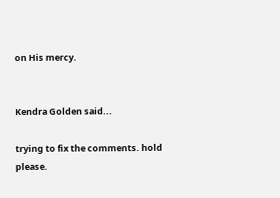on His mercy.


Kendra Golden said...

trying to fix the comments. hold please.